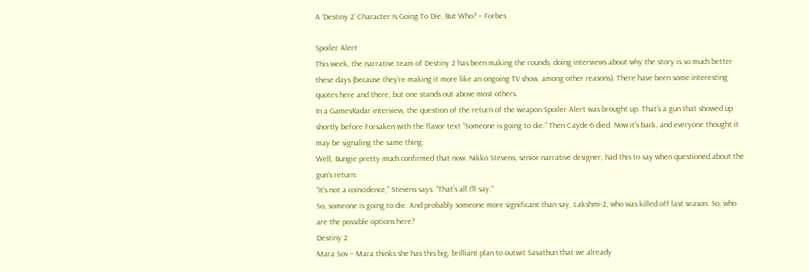A ‘Destiny 2’ Character Is Going To Die, But Who? – Forbes

Spoiler Alert
This week, the narrative team of Destiny 2 has been making the rounds, doing interviews about why the story is so much better these days (because they’re making it more like an ongoing TV show, among other reasons). There have been some interesting quotes here and there, but one stands out above most others.
In a GamesRadar interview, the question of the return of the weapon Spoiler Alert was brought up. That’s a gun that showed up shortly before Forsaken with the flavor text “Someone is going to die.” Then Cayde-6 died. Now it’s back, and everyone thought it may be signaling the same thing.
Well, Bungie pretty much confirmed that now. Nikko Stevens, senior narrative designer, had this to say when questioned about the gun’s return:
“It’s not a coincidence,” Stevens says. “That’s all I’ll say.”
So, someone is going to die. And probably someone more significant than say, Lakshmi-2, who was killed off last season. So, who are the possible options here?
Destiny 2
Mara Sov – Mara thinks she has this big, brilliant plan to outwit Savathun that we already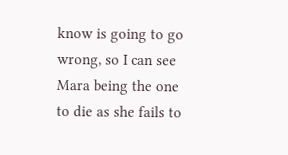know is going to go wrong, so I can see Mara being the one to die as she fails to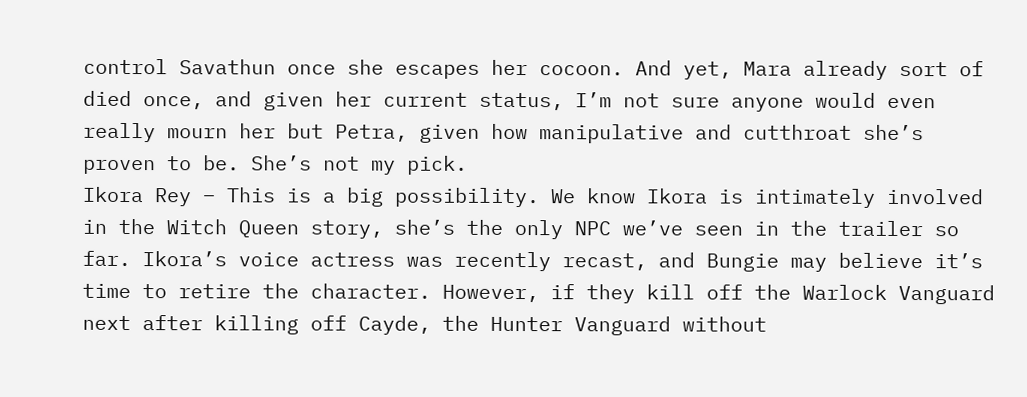control Savathun once she escapes her cocoon. And yet, Mara already sort of died once, and given her current status, I’m not sure anyone would even really mourn her but Petra, given how manipulative and cutthroat she’s proven to be. She’s not my pick.
Ikora Rey – This is a big possibility. We know Ikora is intimately involved in the Witch Queen story, she’s the only NPC we’ve seen in the trailer so far. Ikora’s voice actress was recently recast, and Bungie may believe it’s time to retire the character. However, if they kill off the Warlock Vanguard next after killing off Cayde, the Hunter Vanguard without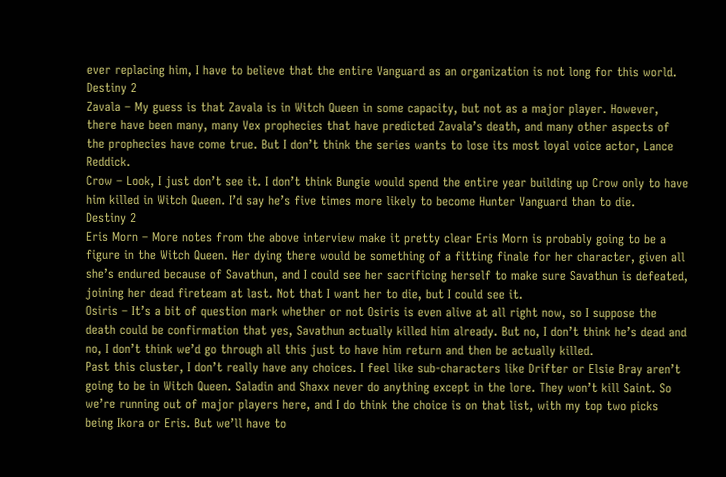ever replacing him, I have to believe that the entire Vanguard as an organization is not long for this world.
Destiny 2
Zavala – My guess is that Zavala is in Witch Queen in some capacity, but not as a major player. However, there have been many, many Vex prophecies that have predicted Zavala’s death, and many other aspects of the prophecies have come true. But I don’t think the series wants to lose its most loyal voice actor, Lance Reddick.
Crow – Look, I just don’t see it. I don’t think Bungie would spend the entire year building up Crow only to have him killed in Witch Queen. I’d say he’s five times more likely to become Hunter Vanguard than to die.
Destiny 2
Eris Morn – More notes from the above interview make it pretty clear Eris Morn is probably going to be a figure in the Witch Queen. Her dying there would be something of a fitting finale for her character, given all she’s endured because of Savathun, and I could see her sacrificing herself to make sure Savathun is defeated, joining her dead fireteam at last. Not that I want her to die, but I could see it.
Osiris – It’s a bit of question mark whether or not Osiris is even alive at all right now, so I suppose the death could be confirmation that yes, Savathun actually killed him already. But no, I don’t think he’s dead and no, I don’t think we’d go through all this just to have him return and then be actually killed.
Past this cluster, I don’t really have any choices. I feel like sub-characters like Drifter or Elsie Bray aren’t going to be in Witch Queen. Saladin and Shaxx never do anything except in the lore. They won’t kill Saint. So we’re running out of major players here, and I do think the choice is on that list, with my top two picks being Ikora or Eris. But we’ll have to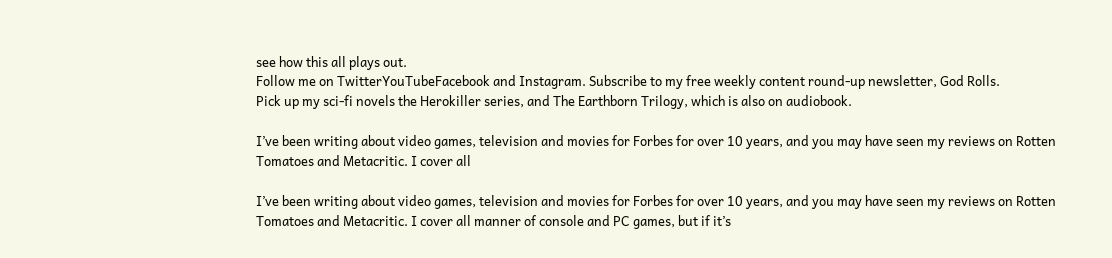see how this all plays out.
Follow me on TwitterYouTubeFacebook and Instagram. Subscribe to my free weekly content round-up newsletter, God Rolls.
Pick up my sci-fi novels the Herokiller series, and The Earthborn Trilogy, which is also on audiobook.

I’ve been writing about video games, television and movies for Forbes for over 10 years, and you may have seen my reviews on Rotten Tomatoes and Metacritic. I cover all

I’ve been writing about video games, television and movies for Forbes for over 10 years, and you may have seen my reviews on Rotten Tomatoes and Metacritic. I cover all manner of console and PC games, but if it’s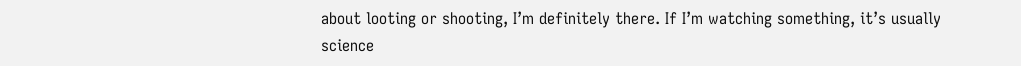about looting or shooting, I’m definitely there. If I’m watching something, it’s usually science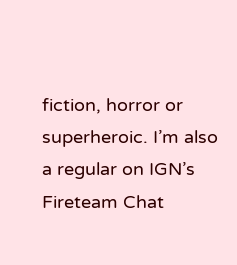fiction, horror or superheroic. I’m also a regular on IGN’s Fireteam Chat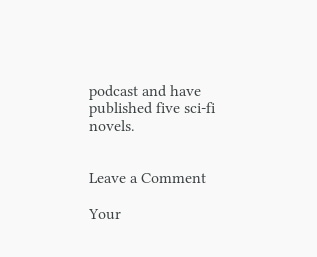podcast and have published five sci-fi novels.


Leave a Comment

Your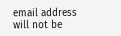email address will not be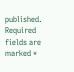published. Required fields are marked *